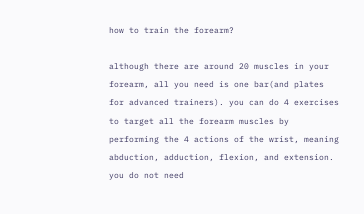how to train the forearm?

although there are around 20 muscles in your forearm, all you need is one bar(and plates for advanced trainers). you can do 4 exercises to target all the forearm muscles by performing the 4 actions of the wrist, meaning abduction, adduction, flexion, and extension. you do not need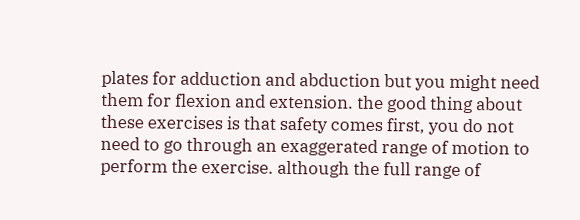plates for adduction and abduction but you might need them for flexion and extension. the good thing about these exercises is that safety comes first, you do not need to go through an exaggerated range of motion to perform the exercise. although the full range of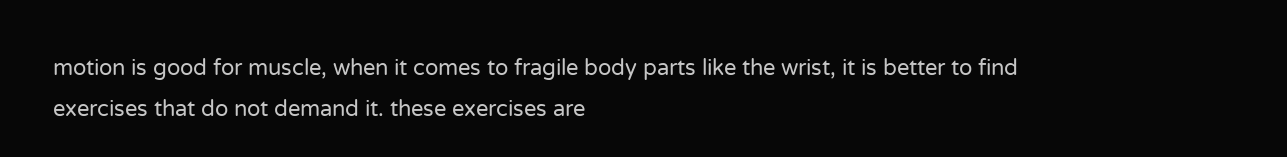motion is good for muscle, when it comes to fragile body parts like the wrist, it is better to find exercises that do not demand it. these exercises are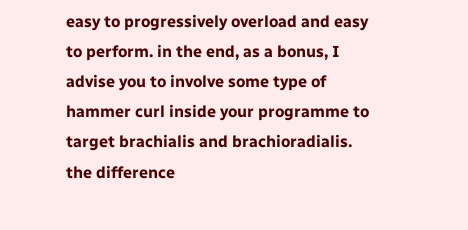easy to progressively overload and easy to perform. in the end, as a bonus, I advise you to involve some type of hammer curl inside your programme to target brachialis and brachioradialis. the difference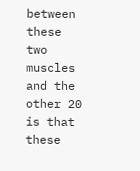between these two muscles and the other 20 is that these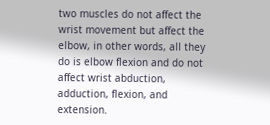two muscles do not affect the wrist movement but affect the elbow, in other words, all they do is elbow flexion and do not affect wrist abduction, adduction, flexion, and extension.